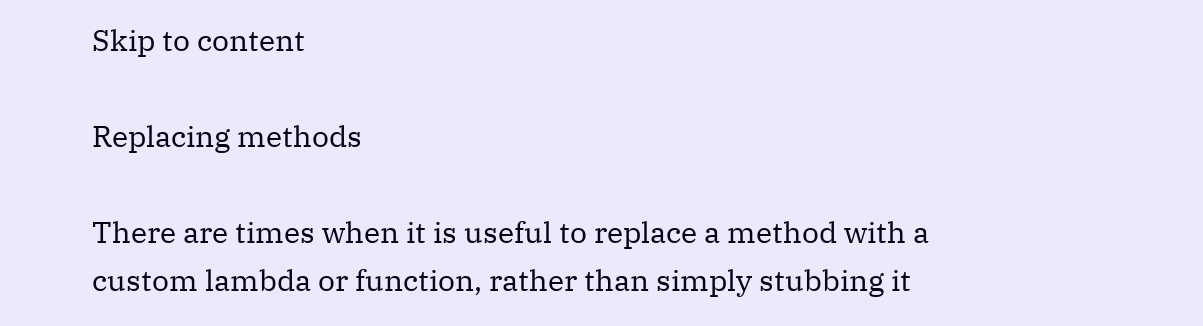Skip to content

Replacing methods

There are times when it is useful to replace a method with a custom lambda or function, rather than simply stubbing it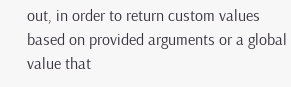out, in order to return custom values based on provided arguments or a global value that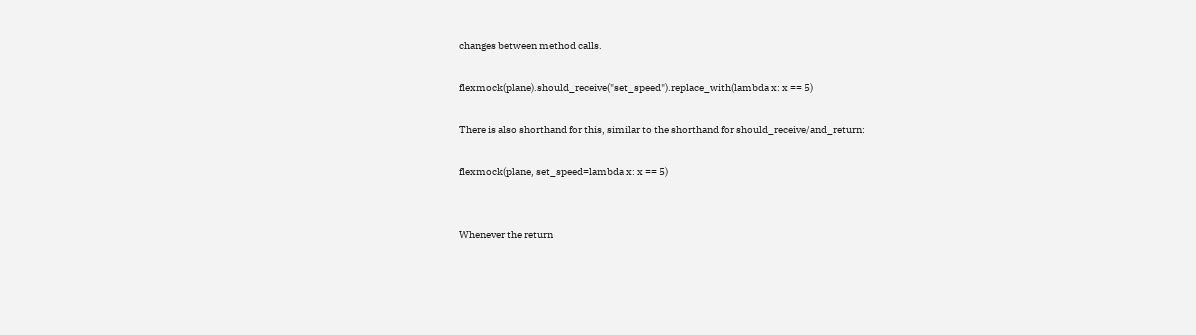changes between method calls.

flexmock(plane).should_receive("set_speed").replace_with(lambda x: x == 5)

There is also shorthand for this, similar to the shorthand for should_receive/and_return:

flexmock(plane, set_speed=lambda x: x == 5)


Whenever the return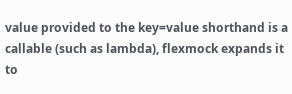value provided to the key=value shorthand is a callable (such as lambda), flexmock expands it to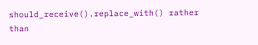should_receive().replace_with() rather than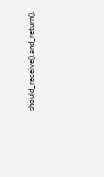should_receive().and_return().